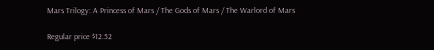Mars Trilogy: A Princess of Mars / The Gods of Mars / The Warlord of Mars

Regular price $12.52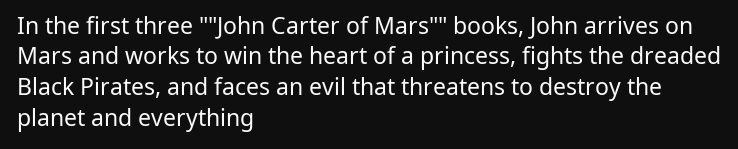In the first three ""John Carter of Mars"" books, John arrives on Mars and works to win the heart of a princess, fights the dreaded Black Pirates, and faces an evil that threatens to destroy the planet and everything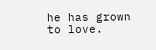he has grown to love.